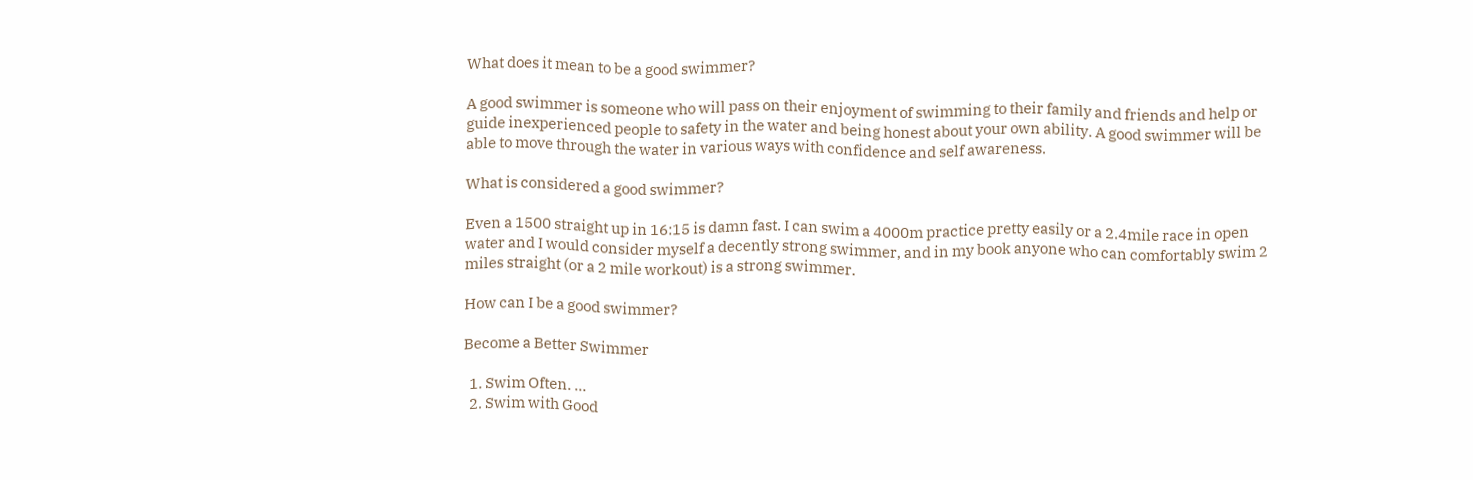What does it mean to be a good swimmer?

A good swimmer is someone who will pass on their enjoyment of swimming to their family and friends and help or guide inexperienced people to safety in the water and being honest about your own ability. A good swimmer will be able to move through the water in various ways with confidence and self awareness.

What is considered a good swimmer?

Even a 1500 straight up in 16:15 is damn fast. I can swim a 4000m practice pretty easily or a 2.4mile race in open water and I would consider myself a decently strong swimmer, and in my book anyone who can comfortably swim 2 miles straight (or a 2 mile workout) is a strong swimmer.

How can I be a good swimmer?

Become a Better Swimmer

  1. Swim Often. …
  2. Swim with Good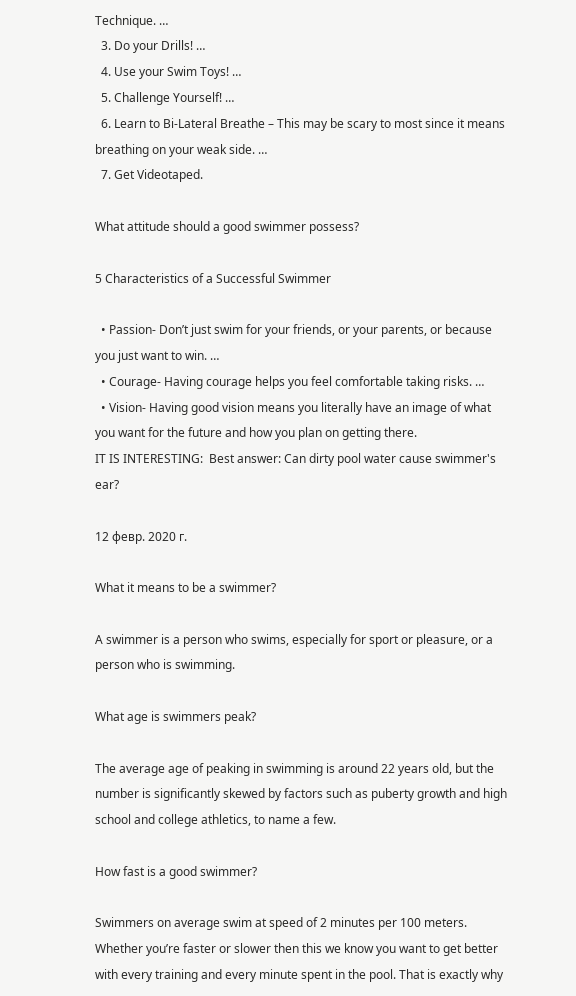Technique. …
  3. Do your Drills! …
  4. Use your Swim Toys! …
  5. Challenge Yourself! …
  6. Learn to Bi-Lateral Breathe – This may be scary to most since it means breathing on your weak side. …
  7. Get Videotaped.

What attitude should a good swimmer possess?

5 Characteristics of a Successful Swimmer

  • Passion- Don’t just swim for your friends, or your parents, or because you just want to win. …
  • Courage- Having courage helps you feel comfortable taking risks. …
  • Vision- Having good vision means you literally have an image of what you want for the future and how you plan on getting there.
IT IS INTERESTING:  Best answer: Can dirty pool water cause swimmer's ear?

12 февр. 2020 г.

What it means to be a swimmer?

A swimmer is a person who swims, especially for sport or pleasure, or a person who is swimming.

What age is swimmers peak?

The average age of peaking in swimming is around 22 years old, but the number is significantly skewed by factors such as puberty growth and high school and college athletics, to name a few.

How fast is a good swimmer?

Swimmers on average swim at speed of 2 minutes per 100 meters. Whether you’re faster or slower then this we know you want to get better with every training and every minute spent in the pool. That is exactly why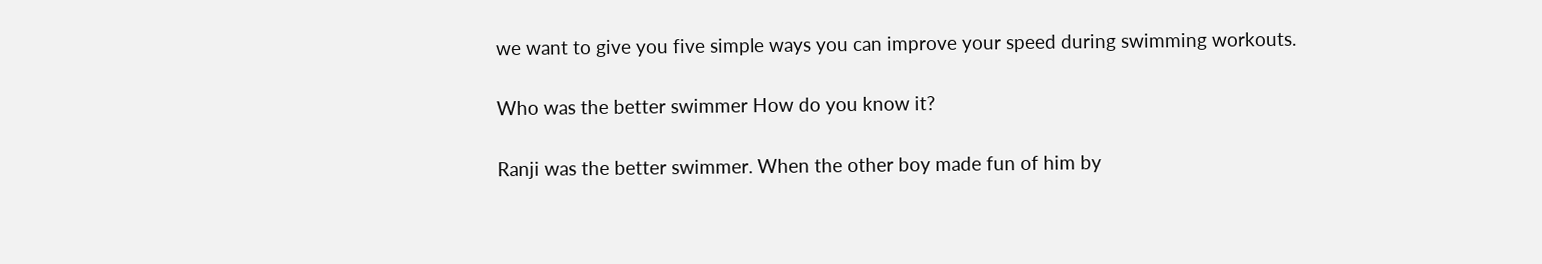we want to give you five simple ways you can improve your speed during swimming workouts.

Who was the better swimmer How do you know it?

Ranji was the better swimmer. When the other boy made fun of him by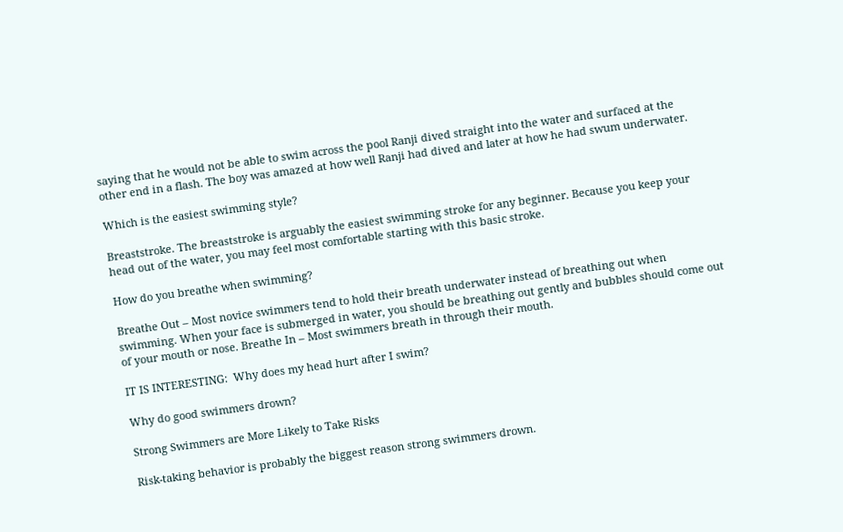saying that he would not be able to swim across the pool Ranji dived straight into the water and surfaced at the other end in a flash. The boy was amazed at how well Ranji had dived and later at how he had swum underwater.

Which is the easiest swimming style?

Breaststroke. The breaststroke is arguably the easiest swimming stroke for any beginner. Because you keep your head out of the water, you may feel most comfortable starting with this basic stroke.

How do you breathe when swimming?

Breathe Out – Most novice swimmers tend to hold their breath underwater instead of breathing out when swimming. When your face is submerged in water, you should be breathing out gently and bubbles should come out of your mouth or nose. Breathe In – Most swimmers breath in through their mouth.

IT IS INTERESTING:  Why does my head hurt after I swim?

Why do good swimmers drown?

Strong Swimmers are More Likely to Take Risks

Risk-taking behavior is probably the biggest reason strong swimmers drown.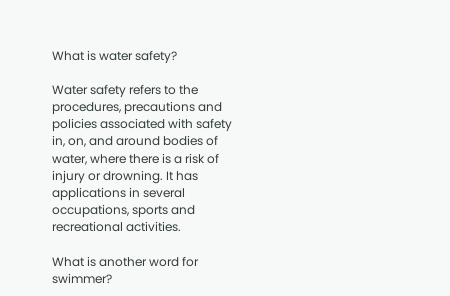What is water safety?

Water safety refers to the procedures, precautions and policies associated with safety in, on, and around bodies of water, where there is a risk of injury or drowning. It has applications in several occupations, sports and recreational activities.

What is another word for swimmer?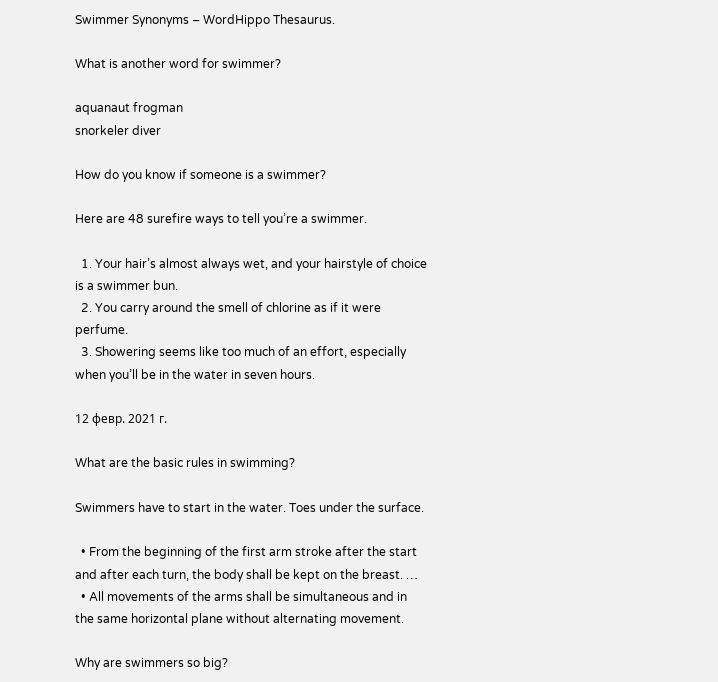Swimmer Synonyms – WordHippo Thesaurus.

What is another word for swimmer?

aquanaut frogman
snorkeler diver

How do you know if someone is a swimmer?

Here are 48 surefire ways to tell you’re a swimmer.

  1. Your hair’s almost always wet, and your hairstyle of choice is a swimmer bun.
  2. You carry around the smell of chlorine as if it were perfume.
  3. Showering seems like too much of an effort, especially when you’ll be in the water in seven hours.

12 февр. 2021 г.

What are the basic rules in swimming?

Swimmers have to start in the water. Toes under the surface.

  • From the beginning of the first arm stroke after the start and after each turn, the body shall be kept on the breast. …
  • All movements of the arms shall be simultaneous and in the same horizontal plane without alternating movement.

Why are swimmers so big?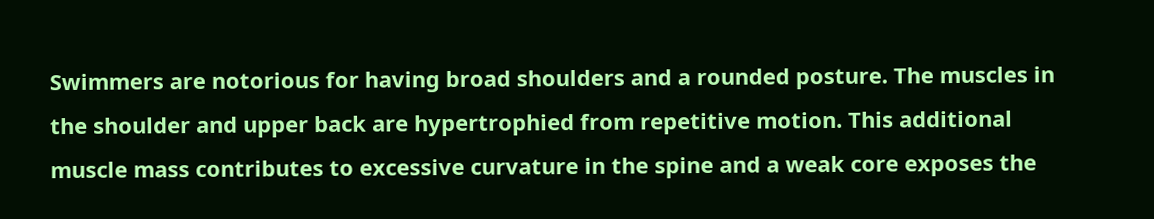Swimmers are notorious for having broad shoulders and a rounded posture. The muscles in the shoulder and upper back are hypertrophied from repetitive motion. This additional muscle mass contributes to excessive curvature in the spine and a weak core exposes the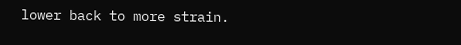lower back to more strain.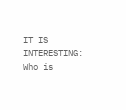IT IS INTERESTING:  Who is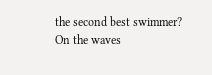the second best swimmer?
On the waves